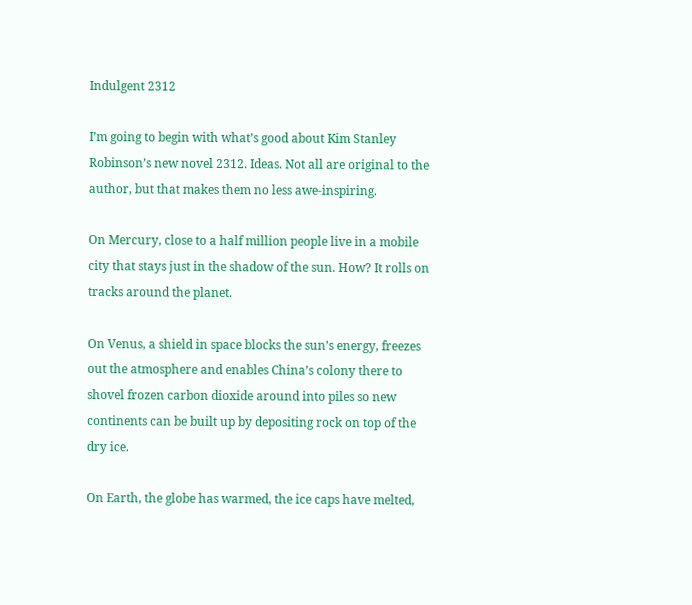Indulgent 2312

I’m going to begin with what’s good about Kim Stanley Robinson’s new novel 2312. Ideas. Not all are original to the author, but that makes them no less awe-inspiring.

On Mercury, close to a half million people live in a mobile city that stays just in the shadow of the sun. How? It rolls on tracks around the planet.

On Venus, a shield in space blocks the sun’s energy, freezes out the atmosphere and enables China’s colony there to shovel frozen carbon dioxide around into piles so new continents can be built up by depositing rock on top of the dry ice.

On Earth, the globe has warmed, the ice caps have melted,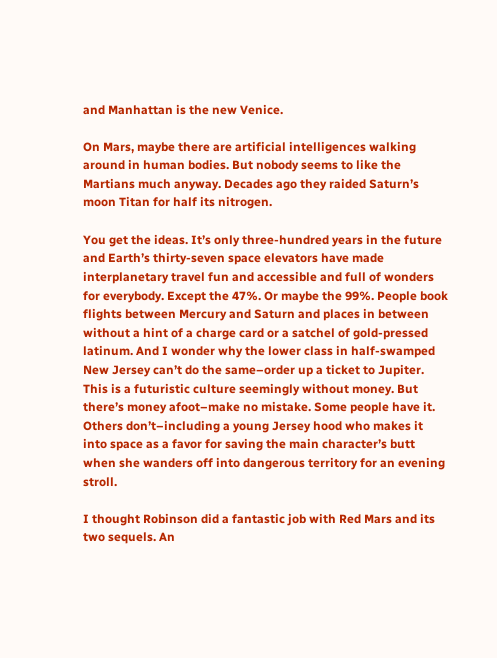and Manhattan is the new Venice.

On Mars, maybe there are artificial intelligences walking around in human bodies. But nobody seems to like the Martians much anyway. Decades ago they raided Saturn’s moon Titan for half its nitrogen.

You get the ideas. It’s only three-hundred years in the future and Earth’s thirty-seven space elevators have made interplanetary travel fun and accessible and full of wonders for everybody. Except the 47%. Or maybe the 99%. People book flights between Mercury and Saturn and places in between without a hint of a charge card or a satchel of gold-pressed latinum. And I wonder why the lower class in half-swamped New Jersey can’t do the same–order up a ticket to Jupiter. This is a futuristic culture seemingly without money. But there’s money afoot–make no mistake. Some people have it. Others don’t–including a young Jersey hood who makes it into space as a favor for saving the main character’s butt when she wanders off into dangerous territory for an evening stroll.

I thought Robinson did a fantastic job with Red Mars and its two sequels. An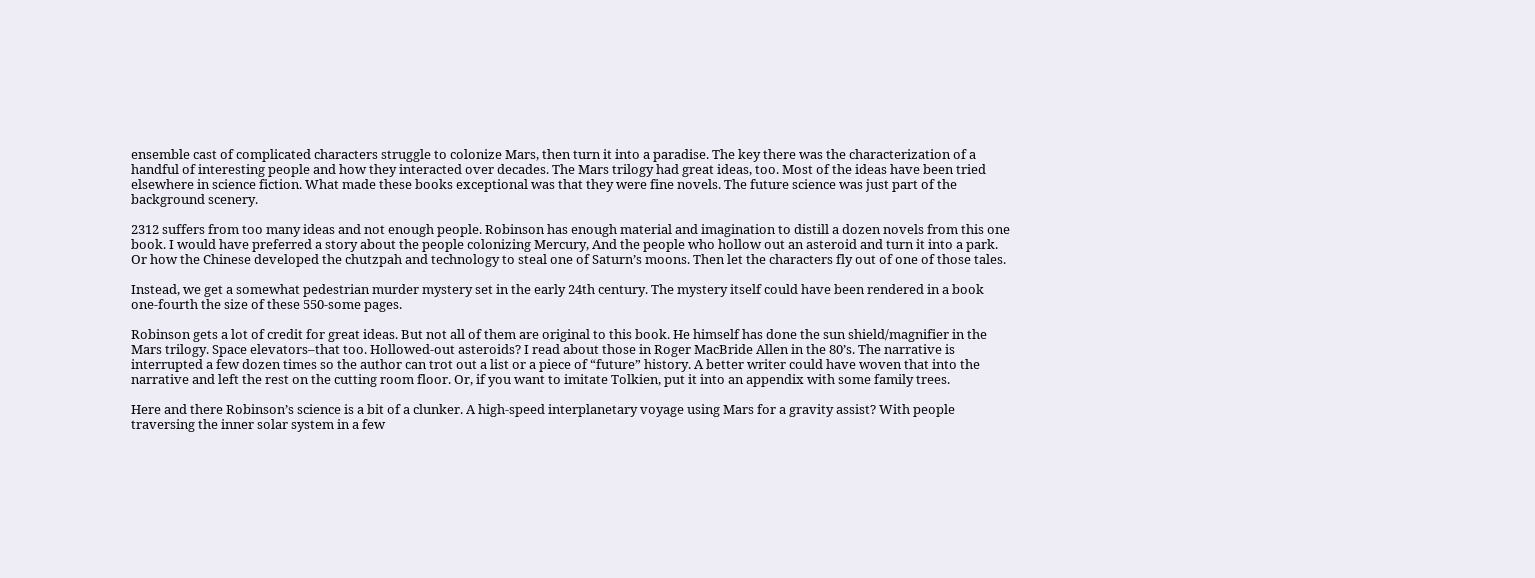ensemble cast of complicated characters struggle to colonize Mars, then turn it into a paradise. The key there was the characterization of a handful of interesting people and how they interacted over decades. The Mars trilogy had great ideas, too. Most of the ideas have been tried elsewhere in science fiction. What made these books exceptional was that they were fine novels. The future science was just part of the background scenery.

2312 suffers from too many ideas and not enough people. Robinson has enough material and imagination to distill a dozen novels from this one book. I would have preferred a story about the people colonizing Mercury, And the people who hollow out an asteroid and turn it into a park. Or how the Chinese developed the chutzpah and technology to steal one of Saturn’s moons. Then let the characters fly out of one of those tales.

Instead, we get a somewhat pedestrian murder mystery set in the early 24th century. The mystery itself could have been rendered in a book one-fourth the size of these 550-some pages.

Robinson gets a lot of credit for great ideas. But not all of them are original to this book. He himself has done the sun shield/magnifier in the Mars trilogy. Space elevators–that too. Hollowed-out asteroids? I read about those in Roger MacBride Allen in the 80’s. The narrative is interrupted a few dozen times so the author can trot out a list or a piece of “future” history. A better writer could have woven that into the narrative and left the rest on the cutting room floor. Or, if you want to imitate Tolkien, put it into an appendix with some family trees.

Here and there Robinson’s science is a bit of a clunker. A high-speed interplanetary voyage using Mars for a gravity assist? With people traversing the inner solar system in a few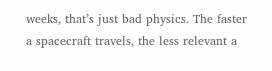weeks, that’s just bad physics. The faster a spacecraft travels, the less relevant a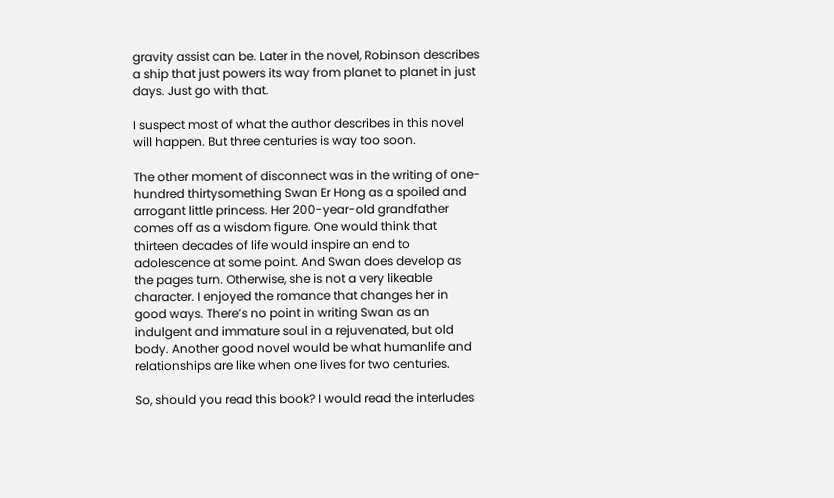gravity assist can be. Later in the novel, Robinson describes a ship that just powers its way from planet to planet in just days. Just go with that.

I suspect most of what the author describes in this novel will happen. But three centuries is way too soon.

The other moment of disconnect was in the writing of one-hundred thirtysomething Swan Er Hong as a spoiled and arrogant little princess. Her 200-year-old grandfather comes off as a wisdom figure. One would think that thirteen decades of life would inspire an end to adolescence at some point. And Swan does develop as the pages turn. Otherwise, she is not a very likeable character. I enjoyed the romance that changes her in good ways. There’s no point in writing Swan as an indulgent and immature soul in a rejuvenated, but old body. Another good novel would be what humanlife and relationships are like when one lives for two centuries.

So, should you read this book? I would read the interludes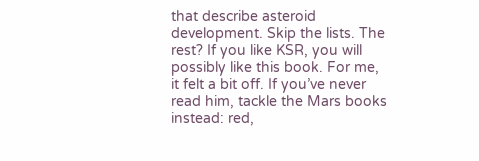that describe asteroid development. Skip the lists. The rest? If you like KSR, you will possibly like this book. For me, it felt a bit off. If you’ve never read him, tackle the Mars books instead: red,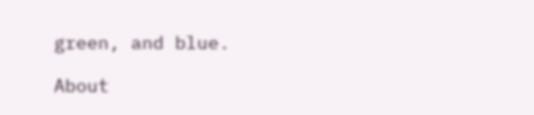green, and blue.

About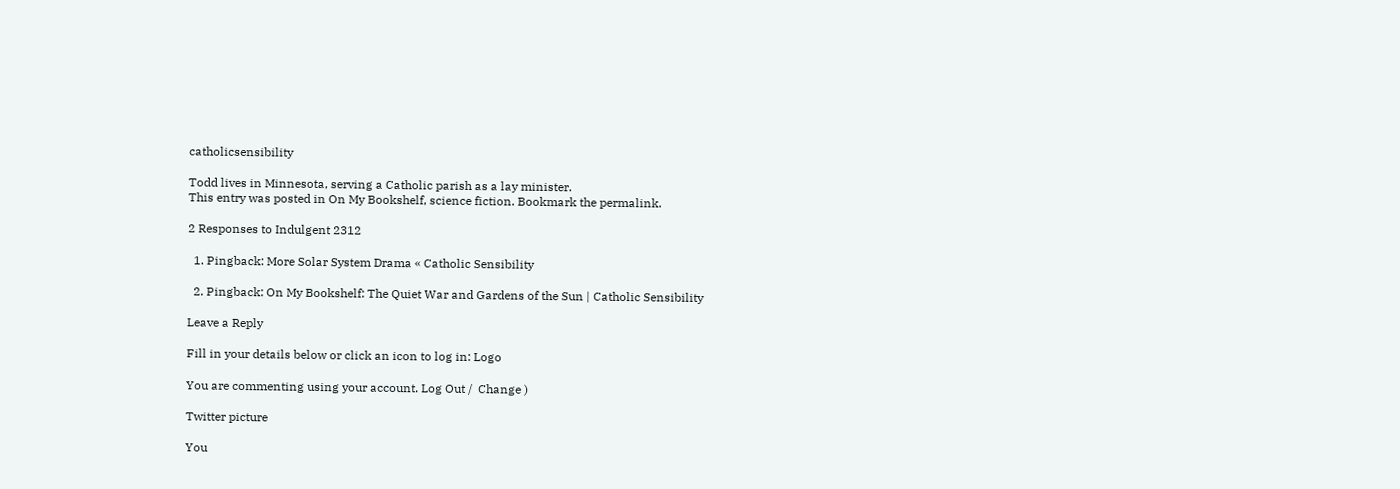catholicsensibility

Todd lives in Minnesota, serving a Catholic parish as a lay minister.
This entry was posted in On My Bookshelf, science fiction. Bookmark the permalink.

2 Responses to Indulgent 2312

  1. Pingback: More Solar System Drama « Catholic Sensibility

  2. Pingback: On My Bookshelf: The Quiet War and Gardens of the Sun | Catholic Sensibility

Leave a Reply

Fill in your details below or click an icon to log in: Logo

You are commenting using your account. Log Out /  Change )

Twitter picture

You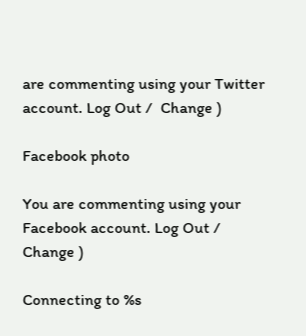are commenting using your Twitter account. Log Out /  Change )

Facebook photo

You are commenting using your Facebook account. Log Out /  Change )

Connecting to %s